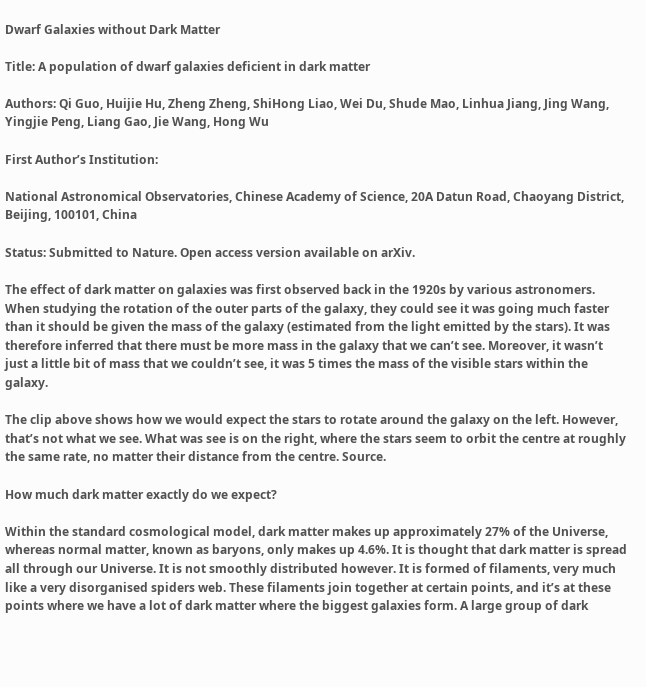Dwarf Galaxies without Dark Matter

Title: A population of dwarf galaxies deficient in dark matter

Authors: Qi Guo, Huijie Hu, Zheng Zheng, ShiHong Liao, Wei Du, Shude Mao, Linhua Jiang, Jing Wang, Yingjie Peng, Liang Gao, Jie Wang, Hong Wu

First Author’s Institution:

National Astronomical Observatories, Chinese Academy of Science, 20A Datun Road, Chaoyang District, Beijing, 100101, China

Status: Submitted to Nature. Open access version available on arXiv.

The effect of dark matter on galaxies was first observed back in the 1920s by various astronomers. When studying the rotation of the outer parts of the galaxy, they could see it was going much faster than it should be given the mass of the galaxy (estimated from the light emitted by the stars). It was therefore inferred that there must be more mass in the galaxy that we can’t see. Moreover, it wasn’t just a little bit of mass that we couldn’t see, it was 5 times the mass of the visible stars within the galaxy.

The clip above shows how we would expect the stars to rotate around the galaxy on the left. However, that’s not what we see. What was see is on the right, where the stars seem to orbit the centre at roughly the same rate, no matter their distance from the centre. Source.

How much dark matter exactly do we expect?

Within the standard cosmological model, dark matter makes up approximately 27% of the Universe, whereas normal matter, known as baryons, only makes up 4.6%. It is thought that dark matter is spread all through our Universe. It is not smoothly distributed however. It is formed of filaments, very much like a very disorganised spiders web. These filaments join together at certain points, and it’s at these points where we have a lot of dark matter where the biggest galaxies form. A large group of dark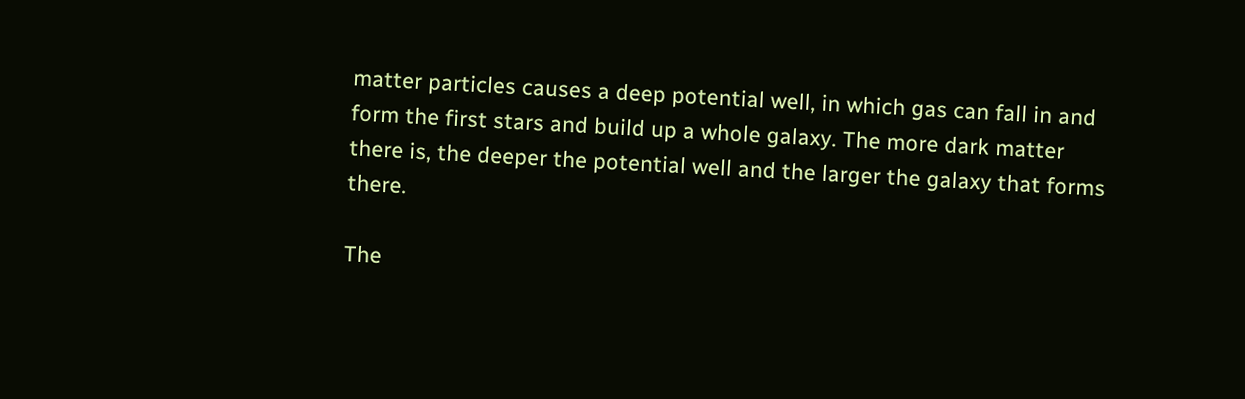matter particles causes a deep potential well, in which gas can fall in and form the first stars and build up a whole galaxy. The more dark matter there is, the deeper the potential well and the larger the galaxy that forms there.

The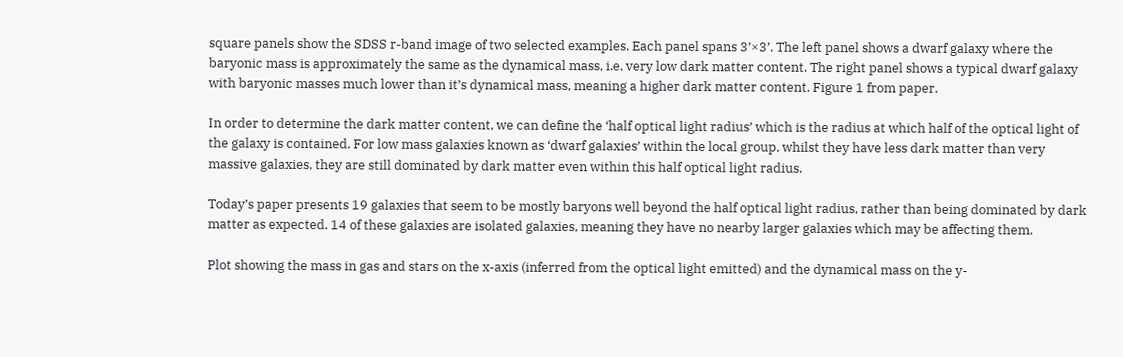square panels show the SDSS r-band image of two selected examples. Each panel spans 3’×3’. The left panel shows a dwarf galaxy where the baryonic mass is approximately the same as the dynamical mass, i.e. very low dark matter content. The right panel shows a typical dwarf galaxy with baryonic masses much lower than it’s dynamical mass, meaning a higher dark matter content. Figure 1 from paper.

In order to determine the dark matter content, we can define the ‘half optical light radius’ which is the radius at which half of the optical light of the galaxy is contained. For low mass galaxies known as ‘dwarf galaxies’ within the local group, whilst they have less dark matter than very massive galaxies, they are still dominated by dark matter even within this half optical light radius.

Today’s paper presents 19 galaxies that seem to be mostly baryons well beyond the half optical light radius, rather than being dominated by dark matter as expected. 14 of these galaxies are isolated galaxies, meaning they have no nearby larger galaxies which may be affecting them.

Plot showing the mass in gas and stars on the x-axis (inferred from the optical light emitted) and the dynamical mass on the y-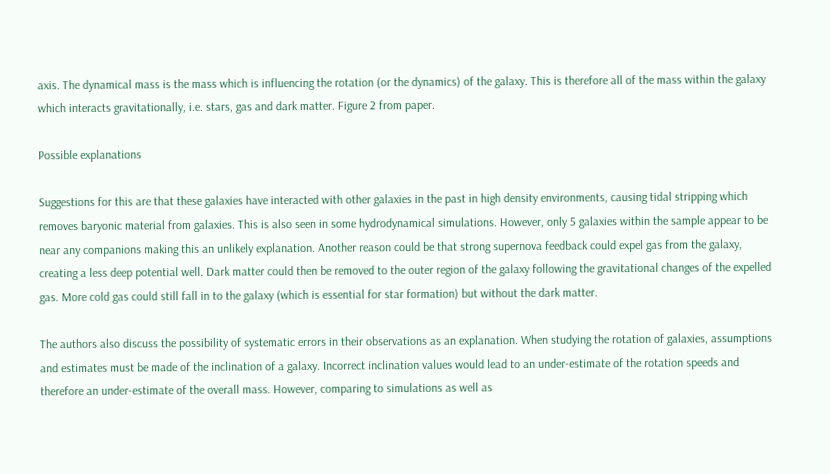axis. The dynamical mass is the mass which is influencing the rotation (or the dynamics) of the galaxy. This is therefore all of the mass within the galaxy which interacts gravitationally, i.e. stars, gas and dark matter. Figure 2 from paper.

Possible explanations

Suggestions for this are that these galaxies have interacted with other galaxies in the past in high density environments, causing tidal stripping which removes baryonic material from galaxies. This is also seen in some hydrodynamical simulations. However, only 5 galaxies within the sample appear to be near any companions making this an unlikely explanation. Another reason could be that strong supernova feedback could expel gas from the galaxy, creating a less deep potential well. Dark matter could then be removed to the outer region of the galaxy following the gravitational changes of the expelled gas. More cold gas could still fall in to the galaxy (which is essential for star formation) but without the dark matter.

The authors also discuss the possibility of systematic errors in their observations as an explanation. When studying the rotation of galaxies, assumptions and estimates must be made of the inclination of a galaxy. Incorrect inclination values would lead to an under-estimate of the rotation speeds and therefore an under-estimate of the overall mass. However, comparing to simulations as well as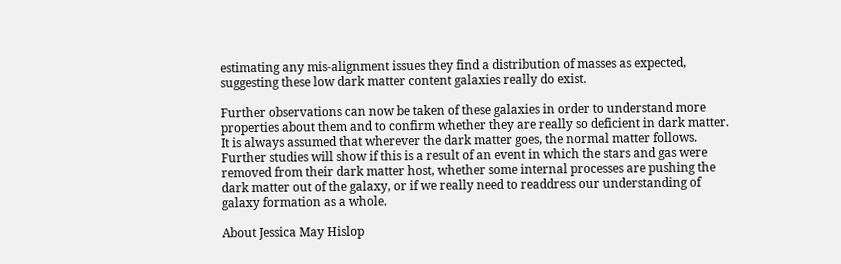estimating any mis-alignment issues they find a distribution of masses as expected, suggesting these low dark matter content galaxies really do exist.

Further observations can now be taken of these galaxies in order to understand more properties about them and to confirm whether they are really so deficient in dark matter. It is always assumed that wherever the dark matter goes, the normal matter follows. Further studies will show if this is a result of an event in which the stars and gas were removed from their dark matter host, whether some internal processes are pushing the dark matter out of the galaxy, or if we really need to readdress our understanding of galaxy formation as a whole.

About Jessica May Hislop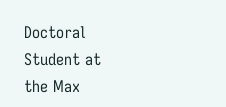Doctoral Student at the Max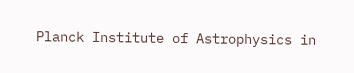Planck Institute of Astrophysics in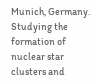Munich, Germany. Studying the formation of nuclear star clusters and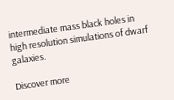intermediate mass black holes in high resolution simulations of dwarf galaxies.

Discover more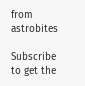from astrobites

Subscribe to get the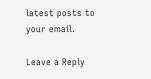latest posts to your email.

Leave a Reply